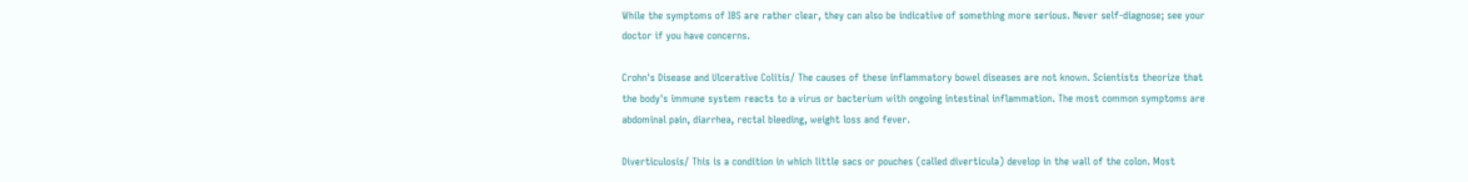While the symptoms of IBS are rather clear, they can also be indicative of something more serious. Never self-diagnose; see your doctor if you have concerns.

Crohn's Disease and Ulcerative Colitis/ The causes of these inflammatory bowel diseases are not known. Scientists theorize that the body's immune system reacts to a virus or bacterium with ongoing intestinal inflammation. The most common symptoms are abdominal pain, diarrhea, rectal bleeding, weight loss and fever.

Diverticulosis/ This is a condition in which little sacs or pouches (called diverticula) develop in the wall of the colon. Most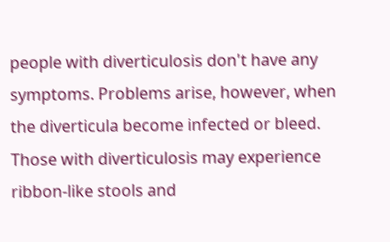people with diverticulosis don't have any symptoms. Problems arise, however, when the diverticula become infected or bleed. Those with diverticulosis may experience ribbon-like stools and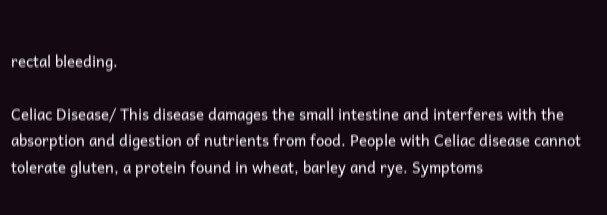rectal bleeding.

Celiac Disease/ This disease damages the small intestine and interferes with the absorption and digestion of nutrients from food. People with Celiac disease cannot tolerate gluten, a protein found in wheat, barley and rye. Symptoms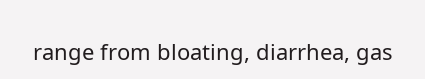range from bloating, diarrhea, gas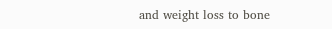and weight loss to bone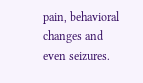pain, behavioral changes and even seizures.